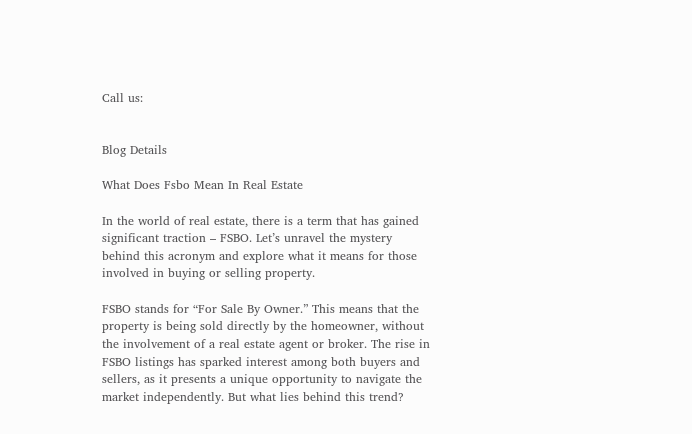Call us:


Blog Details

What Does Fsbo Mean In Real Estate

In the world of real estate, there is a term that has gained significant traction – FSBO. Let’s unravel the mystery behind this acronym and explore what it means for those involved in buying or selling property.

FSBO stands for “For Sale By Owner.” This means that the property is being sold directly by the homeowner, without the involvement of a real estate agent or broker. The rise in FSBO listings has sparked interest among both buyers and sellers, as it presents a unique opportunity to navigate the market independently. But what lies behind this trend?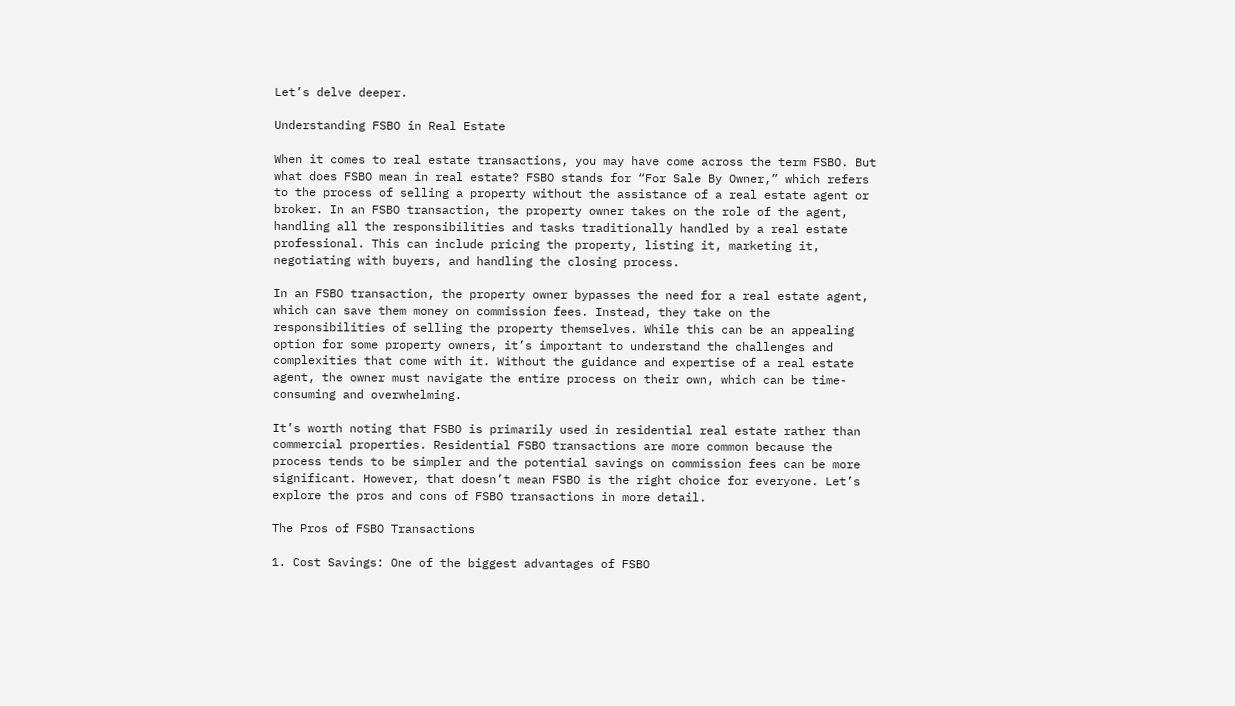Let’s delve deeper.

Understanding FSBO in Real Estate

When it comes to real estate transactions, you may have come across the term FSBO. But what does FSBO mean in real estate? FSBO stands for “For Sale By Owner,” which refers to the process of selling a property without the assistance of a real estate agent or broker. In an FSBO transaction, the property owner takes on the role of the agent, handling all the responsibilities and tasks traditionally handled by a real estate professional. This can include pricing the property, listing it, marketing it, negotiating with buyers, and handling the closing process.

In an FSBO transaction, the property owner bypasses the need for a real estate agent, which can save them money on commission fees. Instead, they take on the responsibilities of selling the property themselves. While this can be an appealing option for some property owners, it’s important to understand the challenges and complexities that come with it. Without the guidance and expertise of a real estate agent, the owner must navigate the entire process on their own, which can be time-consuming and overwhelming.

It’s worth noting that FSBO is primarily used in residential real estate rather than commercial properties. Residential FSBO transactions are more common because the process tends to be simpler and the potential savings on commission fees can be more significant. However, that doesn’t mean FSBO is the right choice for everyone. Let’s explore the pros and cons of FSBO transactions in more detail.

The Pros of FSBO Transactions

1. Cost Savings: One of the biggest advantages of FSBO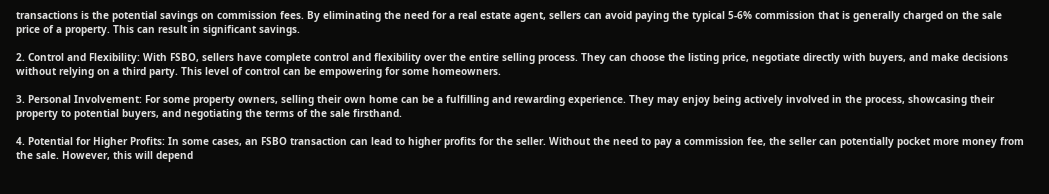transactions is the potential savings on commission fees. By eliminating the need for a real estate agent, sellers can avoid paying the typical 5-6% commission that is generally charged on the sale price of a property. This can result in significant savings.

2. Control and Flexibility: With FSBO, sellers have complete control and flexibility over the entire selling process. They can choose the listing price, negotiate directly with buyers, and make decisions without relying on a third party. This level of control can be empowering for some homeowners.

3. Personal Involvement: For some property owners, selling their own home can be a fulfilling and rewarding experience. They may enjoy being actively involved in the process, showcasing their property to potential buyers, and negotiating the terms of the sale firsthand.

4. Potential for Higher Profits: In some cases, an FSBO transaction can lead to higher profits for the seller. Without the need to pay a commission fee, the seller can potentially pocket more money from the sale. However, this will depend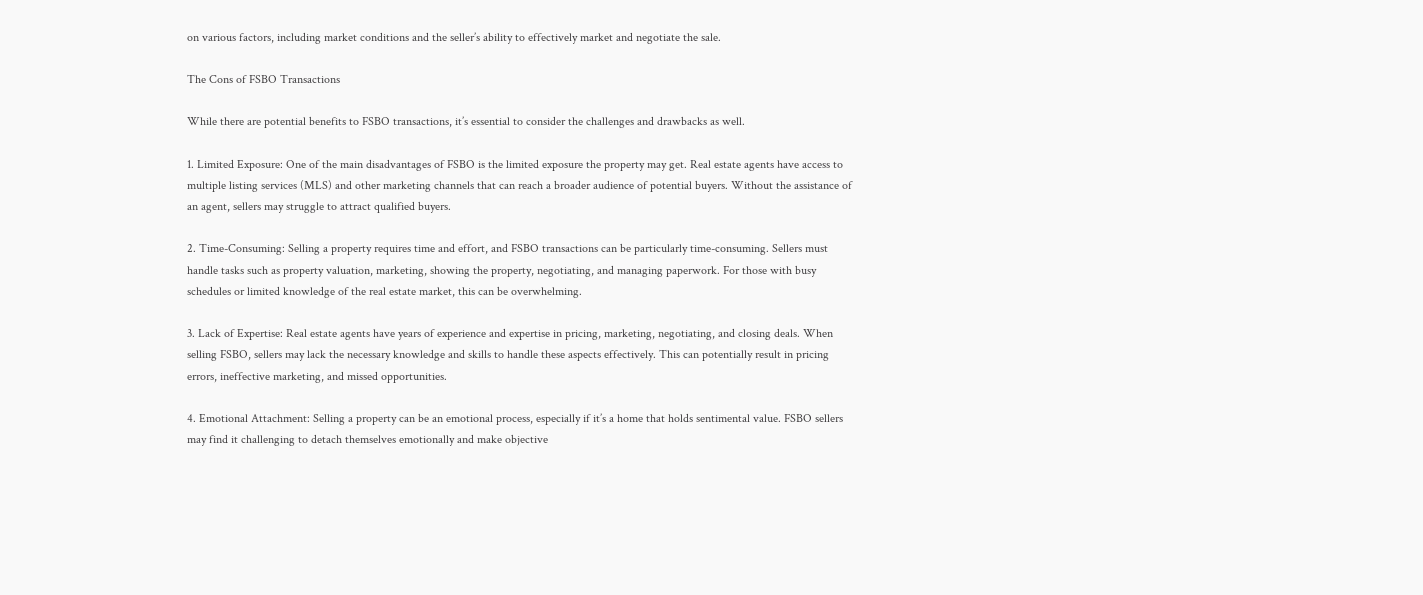on various factors, including market conditions and the seller’s ability to effectively market and negotiate the sale.

The Cons of FSBO Transactions

While there are potential benefits to FSBO transactions, it’s essential to consider the challenges and drawbacks as well.

1. Limited Exposure: One of the main disadvantages of FSBO is the limited exposure the property may get. Real estate agents have access to multiple listing services (MLS) and other marketing channels that can reach a broader audience of potential buyers. Without the assistance of an agent, sellers may struggle to attract qualified buyers.

2. Time-Consuming: Selling a property requires time and effort, and FSBO transactions can be particularly time-consuming. Sellers must handle tasks such as property valuation, marketing, showing the property, negotiating, and managing paperwork. For those with busy schedules or limited knowledge of the real estate market, this can be overwhelming.

3. Lack of Expertise: Real estate agents have years of experience and expertise in pricing, marketing, negotiating, and closing deals. When selling FSBO, sellers may lack the necessary knowledge and skills to handle these aspects effectively. This can potentially result in pricing errors, ineffective marketing, and missed opportunities.

4. Emotional Attachment: Selling a property can be an emotional process, especially if it’s a home that holds sentimental value. FSBO sellers may find it challenging to detach themselves emotionally and make objective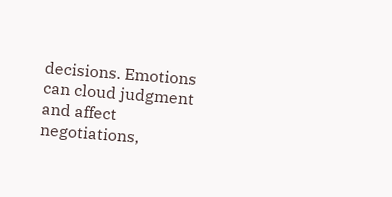decisions. Emotions can cloud judgment and affect negotiations,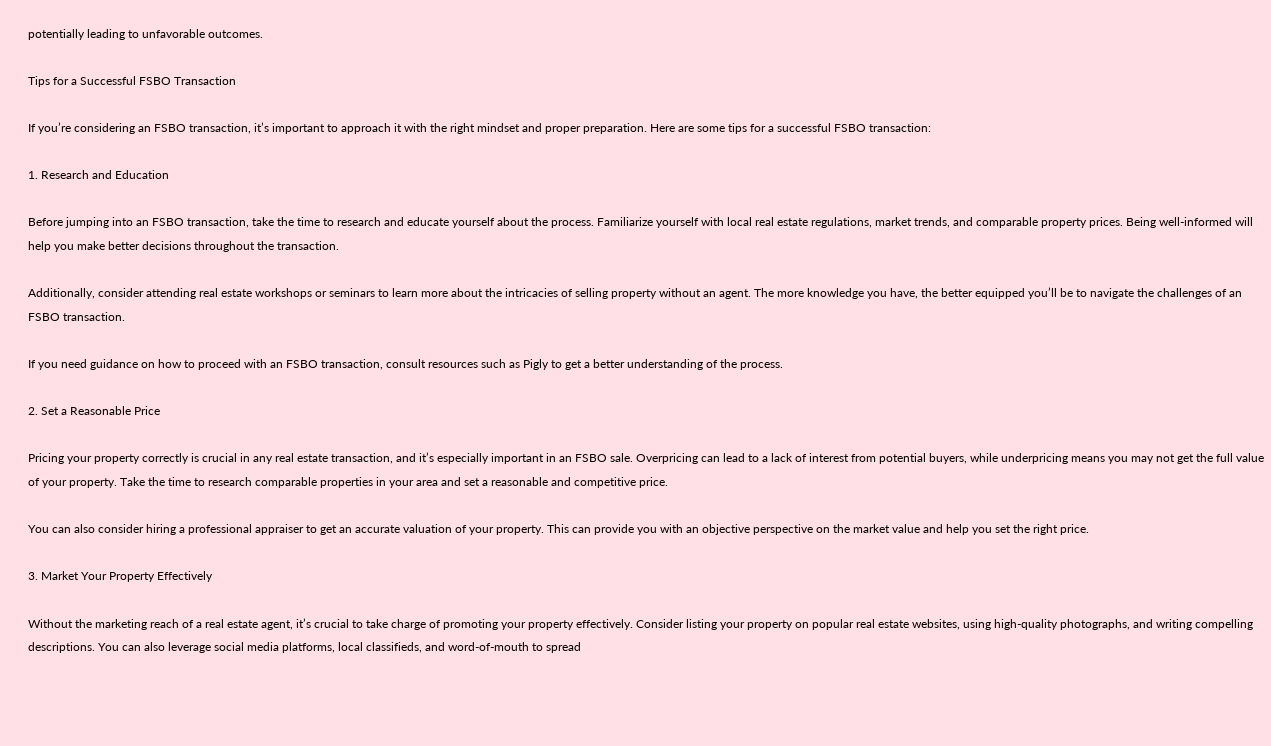potentially leading to unfavorable outcomes.

Tips for a Successful FSBO Transaction

If you’re considering an FSBO transaction, it’s important to approach it with the right mindset and proper preparation. Here are some tips for a successful FSBO transaction:

1. Research and Education

Before jumping into an FSBO transaction, take the time to research and educate yourself about the process. Familiarize yourself with local real estate regulations, market trends, and comparable property prices. Being well-informed will help you make better decisions throughout the transaction.

Additionally, consider attending real estate workshops or seminars to learn more about the intricacies of selling property without an agent. The more knowledge you have, the better equipped you’ll be to navigate the challenges of an FSBO transaction.

If you need guidance on how to proceed with an FSBO transaction, consult resources such as Pigly to get a better understanding of the process.

2. Set a Reasonable Price

Pricing your property correctly is crucial in any real estate transaction, and it’s especially important in an FSBO sale. Overpricing can lead to a lack of interest from potential buyers, while underpricing means you may not get the full value of your property. Take the time to research comparable properties in your area and set a reasonable and competitive price.

You can also consider hiring a professional appraiser to get an accurate valuation of your property. This can provide you with an objective perspective on the market value and help you set the right price.

3. Market Your Property Effectively

Without the marketing reach of a real estate agent, it’s crucial to take charge of promoting your property effectively. Consider listing your property on popular real estate websites, using high-quality photographs, and writing compelling descriptions. You can also leverage social media platforms, local classifieds, and word-of-mouth to spread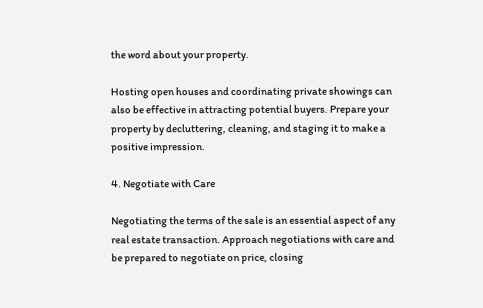the word about your property.

Hosting open houses and coordinating private showings can also be effective in attracting potential buyers. Prepare your property by decluttering, cleaning, and staging it to make a positive impression.

4. Negotiate with Care

Negotiating the terms of the sale is an essential aspect of any real estate transaction. Approach negotiations with care and be prepared to negotiate on price, closing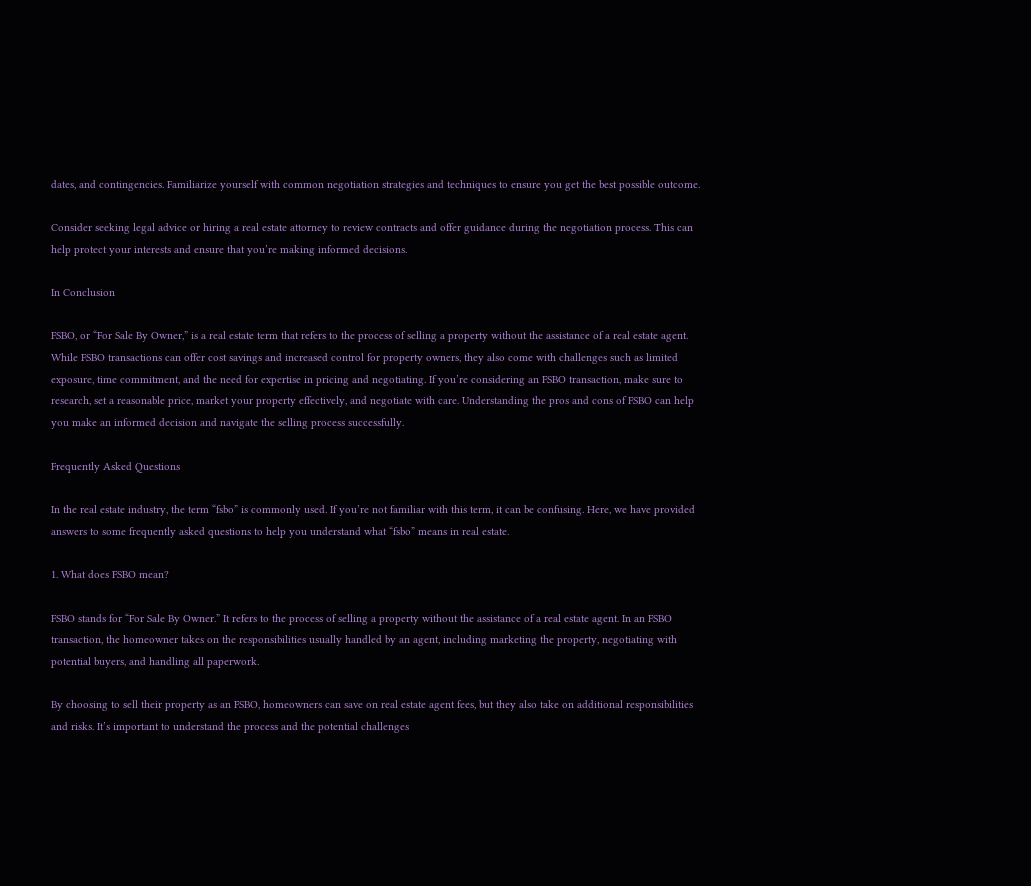dates, and contingencies. Familiarize yourself with common negotiation strategies and techniques to ensure you get the best possible outcome.

Consider seeking legal advice or hiring a real estate attorney to review contracts and offer guidance during the negotiation process. This can help protect your interests and ensure that you’re making informed decisions.

In Conclusion

FSBO, or “For Sale By Owner,” is a real estate term that refers to the process of selling a property without the assistance of a real estate agent. While FSBO transactions can offer cost savings and increased control for property owners, they also come with challenges such as limited exposure, time commitment, and the need for expertise in pricing and negotiating. If you’re considering an FSBO transaction, make sure to research, set a reasonable price, market your property effectively, and negotiate with care. Understanding the pros and cons of FSBO can help you make an informed decision and navigate the selling process successfully.

Frequently Asked Questions

In the real estate industry, the term “fsbo” is commonly used. If you’re not familiar with this term, it can be confusing. Here, we have provided answers to some frequently asked questions to help you understand what “fsbo” means in real estate.

1. What does FSBO mean?

FSBO stands for “For Sale By Owner.” It refers to the process of selling a property without the assistance of a real estate agent. In an FSBO transaction, the homeowner takes on the responsibilities usually handled by an agent, including marketing the property, negotiating with potential buyers, and handling all paperwork.

By choosing to sell their property as an FSBO, homeowners can save on real estate agent fees, but they also take on additional responsibilities and risks. It’s important to understand the process and the potential challenges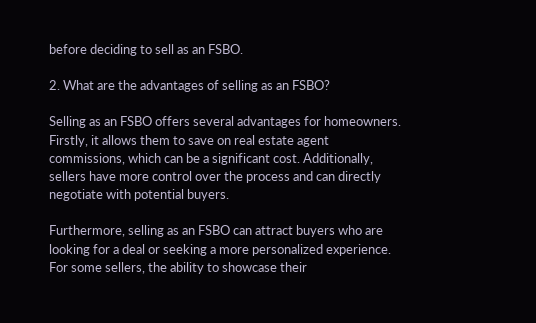before deciding to sell as an FSBO.

2. What are the advantages of selling as an FSBO?

Selling as an FSBO offers several advantages for homeowners. Firstly, it allows them to save on real estate agent commissions, which can be a significant cost. Additionally, sellers have more control over the process and can directly negotiate with potential buyers.

Furthermore, selling as an FSBO can attract buyers who are looking for a deal or seeking a more personalized experience. For some sellers, the ability to showcase their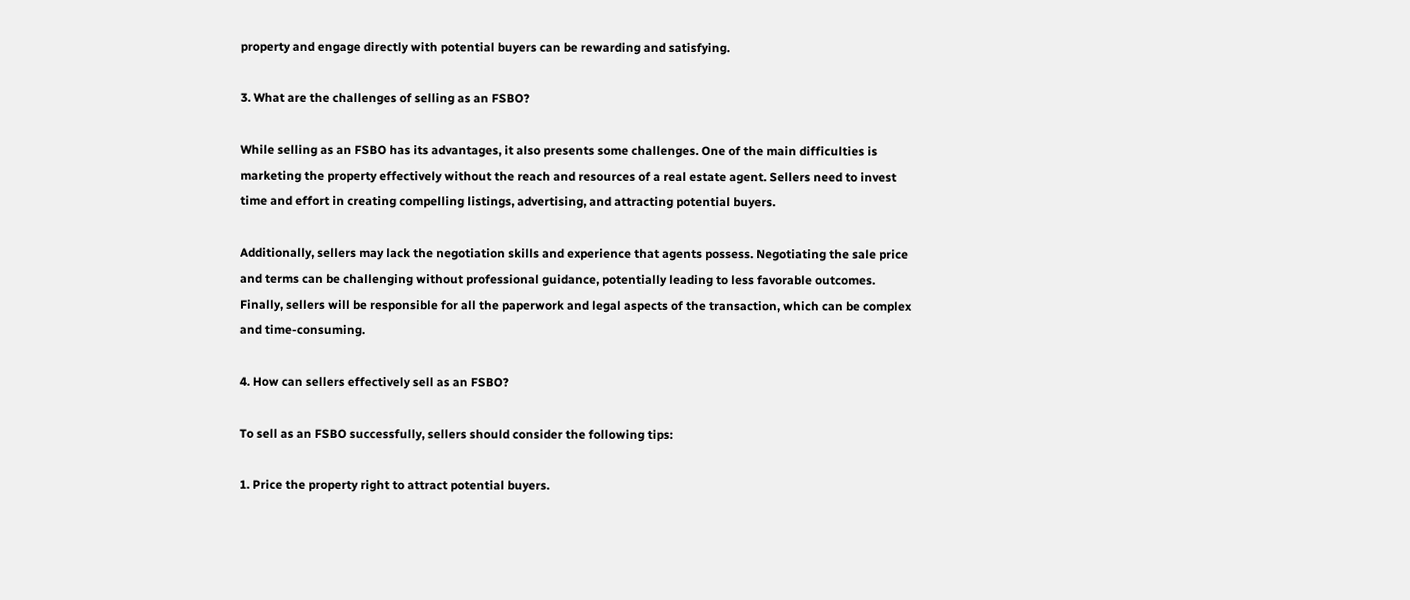property and engage directly with potential buyers can be rewarding and satisfying.

3. What are the challenges of selling as an FSBO?

While selling as an FSBO has its advantages, it also presents some challenges. One of the main difficulties is marketing the property effectively without the reach and resources of a real estate agent. Sellers need to invest time and effort in creating compelling listings, advertising, and attracting potential buyers.

Additionally, sellers may lack the negotiation skills and experience that agents possess. Negotiating the sale price and terms can be challenging without professional guidance, potentially leading to less favorable outcomes. Finally, sellers will be responsible for all the paperwork and legal aspects of the transaction, which can be complex and time-consuming.

4. How can sellers effectively sell as an FSBO?

To sell as an FSBO successfully, sellers should consider the following tips:

1. Price the property right to attract potential buyers.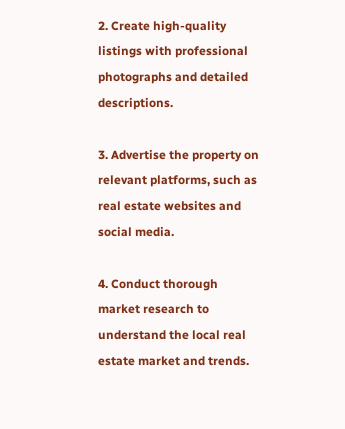2. Create high-quality listings with professional photographs and detailed descriptions.

3. Advertise the property on relevant platforms, such as real estate websites and social media.

4. Conduct thorough market research to understand the local real estate market and trends.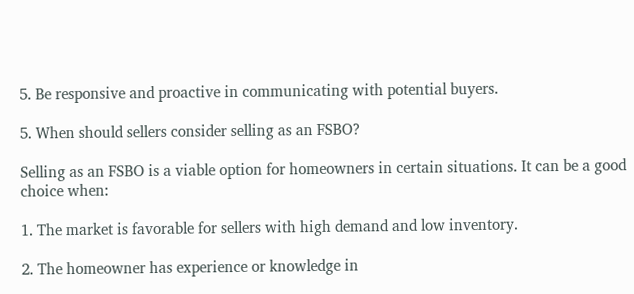5. Be responsive and proactive in communicating with potential buyers.

5. When should sellers consider selling as an FSBO?

Selling as an FSBO is a viable option for homeowners in certain situations. It can be a good choice when:

1. The market is favorable for sellers with high demand and low inventory.

2. The homeowner has experience or knowledge in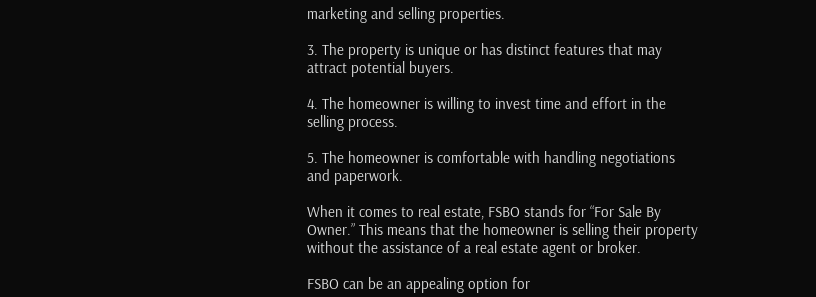marketing and selling properties.

3. The property is unique or has distinct features that may attract potential buyers.

4. The homeowner is willing to invest time and effort in the selling process.

5. The homeowner is comfortable with handling negotiations and paperwork.

When it comes to real estate, FSBO stands for “For Sale By Owner.” This means that the homeowner is selling their property without the assistance of a real estate agent or broker.

FSBO can be an appealing option for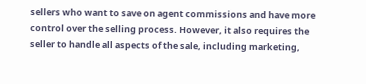sellers who want to save on agent commissions and have more control over the selling process. However, it also requires the seller to handle all aspects of the sale, including marketing,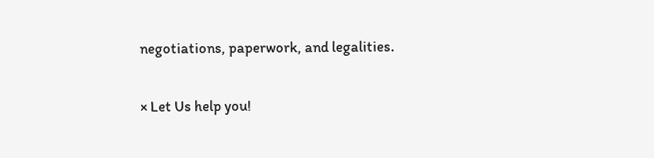negotiations, paperwork, and legalities.

× Let Us help you!